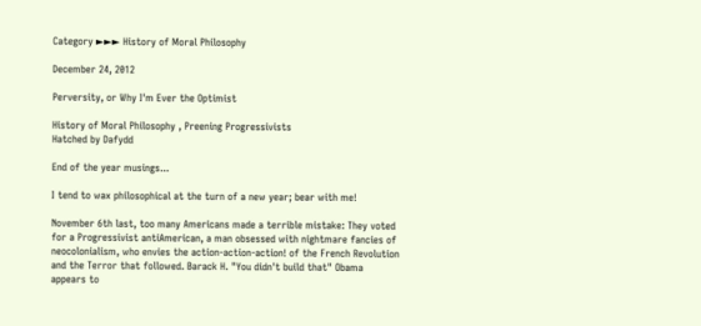Category ►►► History of Moral Philosophy

December 24, 2012

Perversity, or Why I'm Ever the Optimist

History of Moral Philosophy , Preening Progressivists
Hatched by Dafydd

End of the year musings...

I tend to wax philosophical at the turn of a new year; bear with me!

November 6th last, too many Americans made a terrible mistake: They voted for a Progressivist antiAmerican, a man obsessed with nightmare fancies of neocolonialism, who envies the action-action-action! of the French Revolution and the Terror that followed. Barack H. "You didn't build that" Obama appears to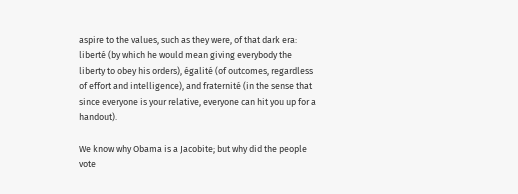aspire to the values, such as they were, of that dark era: liberté (by which he would mean giving everybody the liberty to obey his orders), égalité (of outcomes, regardless of effort and intelligence), and fraternité (in the sense that since everyone is your relative, everyone can hit you up for a handout).

We know why Obama is a Jacobite; but why did the people vote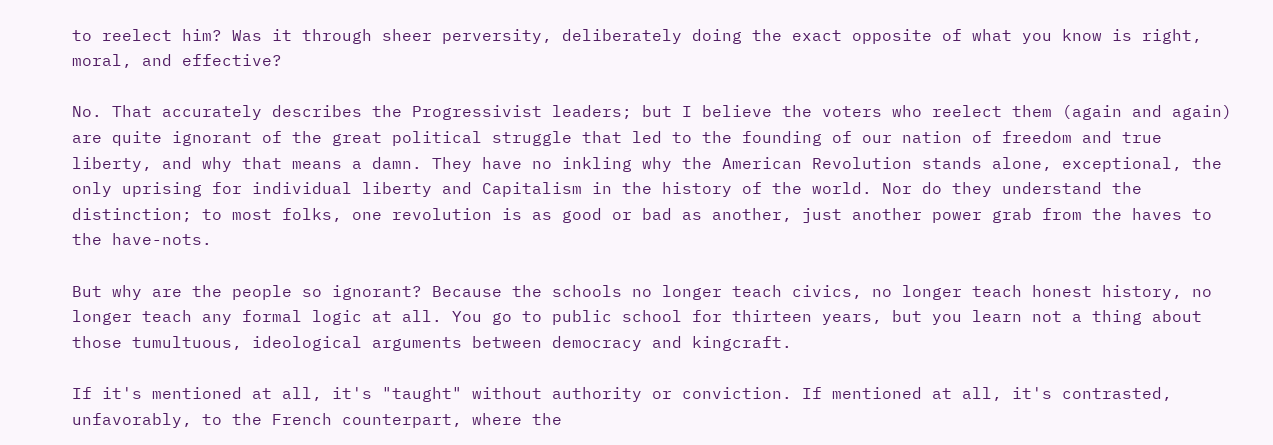to reelect him? Was it through sheer perversity, deliberately doing the exact opposite of what you know is right, moral, and effective?

No. That accurately describes the Progressivist leaders; but I believe the voters who reelect them (again and again) are quite ignorant of the great political struggle that led to the founding of our nation of freedom and true liberty, and why that means a damn. They have no inkling why the American Revolution stands alone, exceptional, the only uprising for individual liberty and Capitalism in the history of the world. Nor do they understand the distinction; to most folks, one revolution is as good or bad as another, just another power grab from the haves to the have-nots.

But why are the people so ignorant? Because the schools no longer teach civics, no longer teach honest history, no longer teach any formal logic at all. You go to public school for thirteen years, but you learn not a thing about those tumultuous, ideological arguments between democracy and kingcraft.

If it's mentioned at all, it's "taught" without authority or conviction. If mentioned at all, it's contrasted, unfavorably, to the French counterpart, where the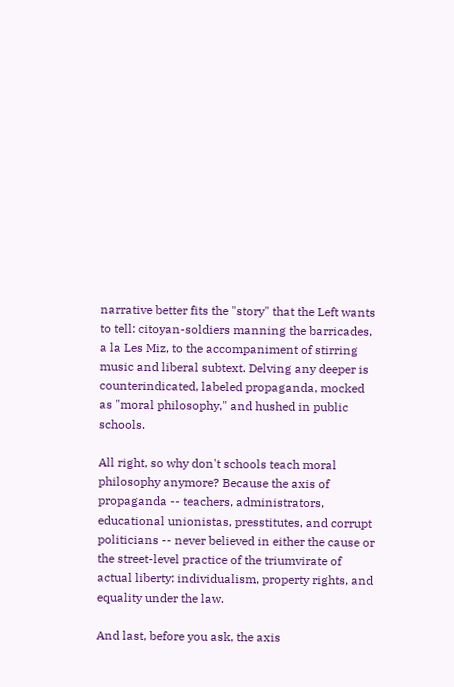narrative better fits the "story" that the Left wants to tell: citoyan-soldiers manning the barricades, a la Les Miz, to the accompaniment of stirring music and liberal subtext. Delving any deeper is counterindicated, labeled propaganda, mocked as "moral philosophy," and hushed in public schools.

All right, so why don't schools teach moral philosophy anymore? Because the axis of propaganda -- teachers, administrators, educational unionistas, presstitutes, and corrupt politicians -- never believed in either the cause or the street-level practice of the triumvirate of actual liberty: individualism, property rights, and equality under the law.

And last, before you ask, the axis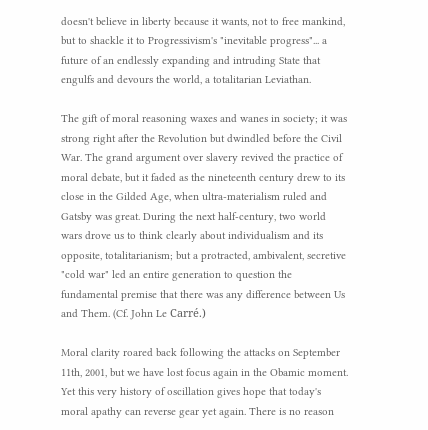doesn't believe in liberty because it wants, not to free mankind, but to shackle it to Progressivism's "inevitable progress"... a future of an endlessly expanding and intruding State that engulfs and devours the world, a totalitarian Leviathan.

The gift of moral reasoning waxes and wanes in society; it was strong right after the Revolution but dwindled before the Civil War. The grand argument over slavery revived the practice of moral debate, but it faded as the nineteenth century drew to its close in the Gilded Age, when ultra-materialism ruled and Gatsby was great. During the next half-century, two world wars drove us to think clearly about individualism and its opposite, totalitarianism; but a protracted, ambivalent, secretive "cold war" led an entire generation to question the fundamental premise that there was any difference between Us and Them. (Cf. John Le Carré.)

Moral clarity roared back following the attacks on September 11th, 2001, but we have lost focus again in the Obamic moment. Yet this very history of oscillation gives hope that today's moral apathy can reverse gear yet again. There is no reason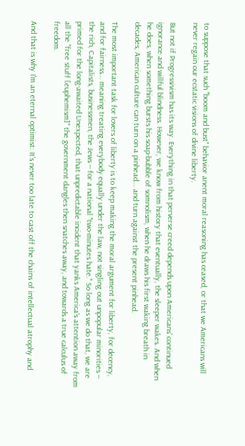to suppose that such "boom and bust" behavior anent moral reasoning has ceased, or that we Americans will never regain our ecstatic visions of divine liberty.

But not if Progressivism has its way. Everything in that perverse creed depends upon Americans' continued ignorance and willful blindness. However, we know from history that eventually, the sleeper wakes. And when he does, when something bursts his soap-bubble of somnolism, when he draws his first waking breath in decades, American culture can turn on a pinhead... and turn against the present pinhead.

The most important task for lovers of liberty is to keep making the moral argument for liberty, for decency, and for fairness... meaning treating everybody equally under the law, not singling out unpopular minorities -- the rich, Capitalists, businessmen, the Jews -- for a national "two-minutes hate." So long as we do that, we are primed for the long-awaited Unexpected, that unpredictable incident that yanks America's attention away from all the "free stuff [euphemism]" the government dangles then snatches away, and towards a true calculus of freedom.

And that is why I'm an eternal optimist: It's never too late to cast off the chains of intellectual atrophy and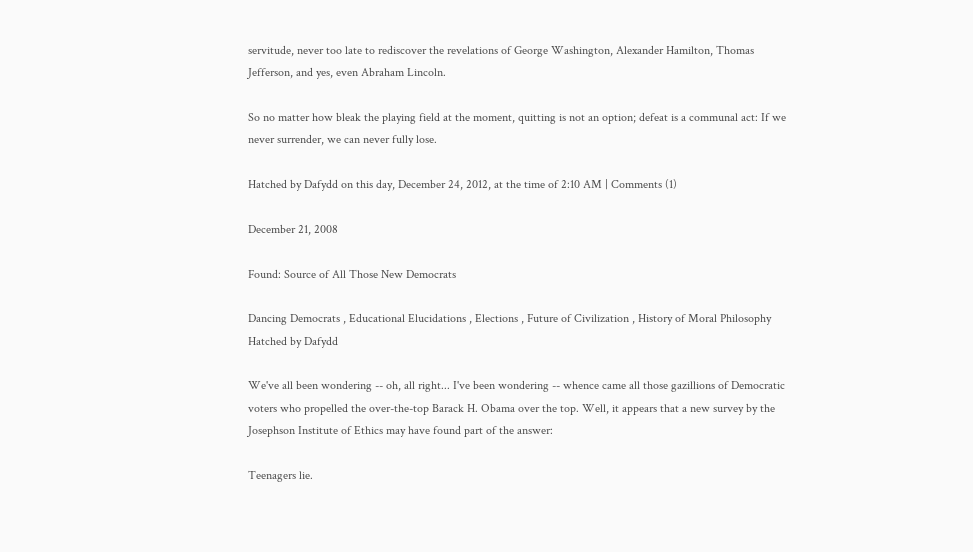servitude, never too late to rediscover the revelations of George Washington, Alexander Hamilton, Thomas Jefferson, and yes, even Abraham Lincoln.

So no matter how bleak the playing field at the moment, quitting is not an option; defeat is a communal act: If we never surrender, we can never fully lose.

Hatched by Dafydd on this day, December 24, 2012, at the time of 2:10 AM | Comments (1)

December 21, 2008

Found: Source of All Those New Democrats

Dancing Democrats , Educational Elucidations , Elections , Future of Civilization , History of Moral Philosophy
Hatched by Dafydd

We've all been wondering -- oh, all right... I've been wondering -- whence came all those gazillions of Democratic voters who propelled the over-the-top Barack H. Obama over the top. Well, it appears that a new survey by the Josephson Institute of Ethics may have found part of the answer:

Teenagers lie.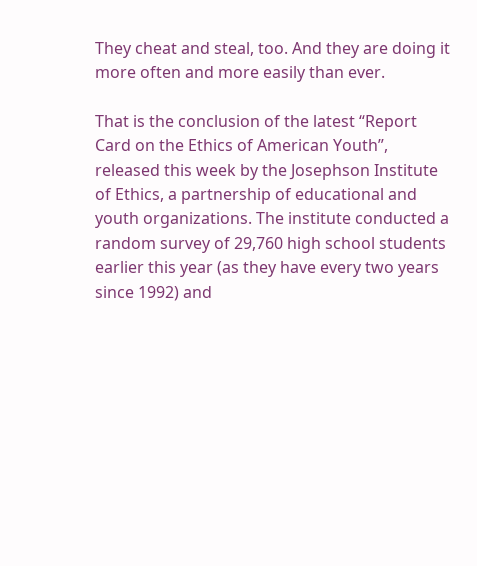They cheat and steal, too. And they are doing it more often and more easily than ever.

That is the conclusion of the latest “Report Card on the Ethics of American Youth”, released this week by the Josephson Institute of Ethics, a partnership of educational and youth organizations. The institute conducted a random survey of 29,760 high school students earlier this year (as they have every two years since 1992) and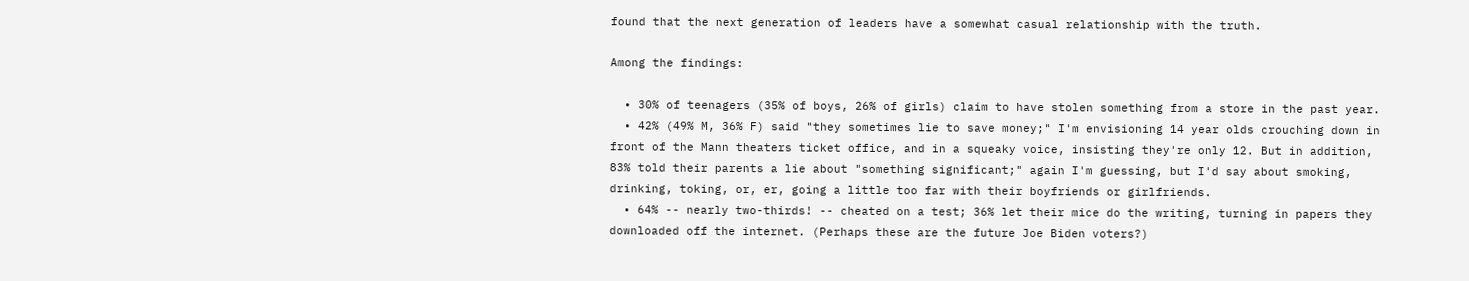found that the next generation of leaders have a somewhat casual relationship with the truth.

Among the findings:

  • 30% of teenagers (35% of boys, 26% of girls) claim to have stolen something from a store in the past year.
  • 42% (49% M, 36% F) said "they sometimes lie to save money;" I'm envisioning 14 year olds crouching down in front of the Mann theaters ticket office, and in a squeaky voice, insisting they're only 12. But in addition, 83% told their parents a lie about "something significant;" again I'm guessing, but I'd say about smoking, drinking, toking, or, er, going a little too far with their boyfriends or girlfriends.
  • 64% -- nearly two-thirds! -- cheated on a test; 36% let their mice do the writing, turning in papers they downloaded off the internet. (Perhaps these are the future Joe Biden voters?)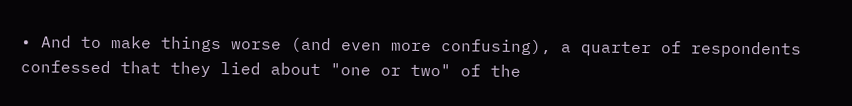• And to make things worse (and even more confusing), a quarter of respondents confessed that they lied about "one or two" of the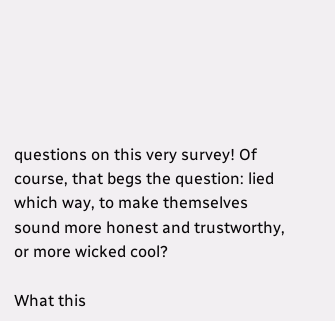questions on this very survey! Of course, that begs the question: lied which way, to make themselves sound more honest and trustworthy, or more wicked cool?

What this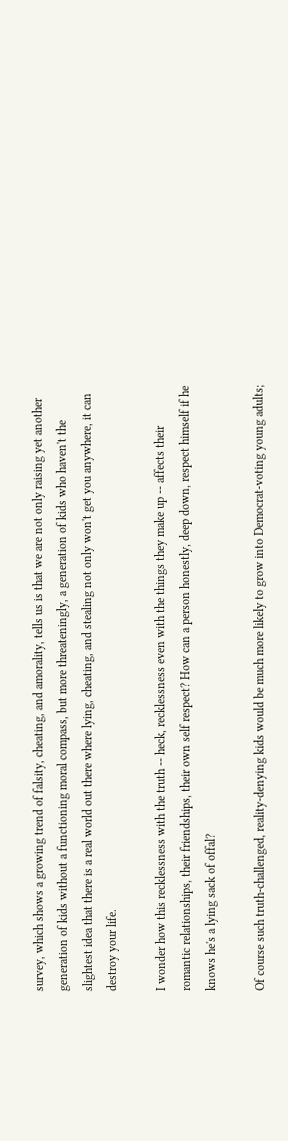survey, which shows a growing trend of falsity, cheating, and amorality, tells us is that we are not only raising yet another generation of kids without a functioning moral compass, but more threateningly, a generation of kids who haven't the slightest idea that there is a real world out there where lying, cheating, and stealing not only won't get you anywhere, it can destroy your life.

I wonder how this recklessness with the truth -- heck, recklessness even with the things they make up -- affects their romantic relationships, their friendships, their own self respect? How can a person honestly, deep down, respect himself if he knows he's a lying sack of offal?

Of course such truth-challenged, reality-denying kids would be much more likely to grow into Democrat-voting young adults;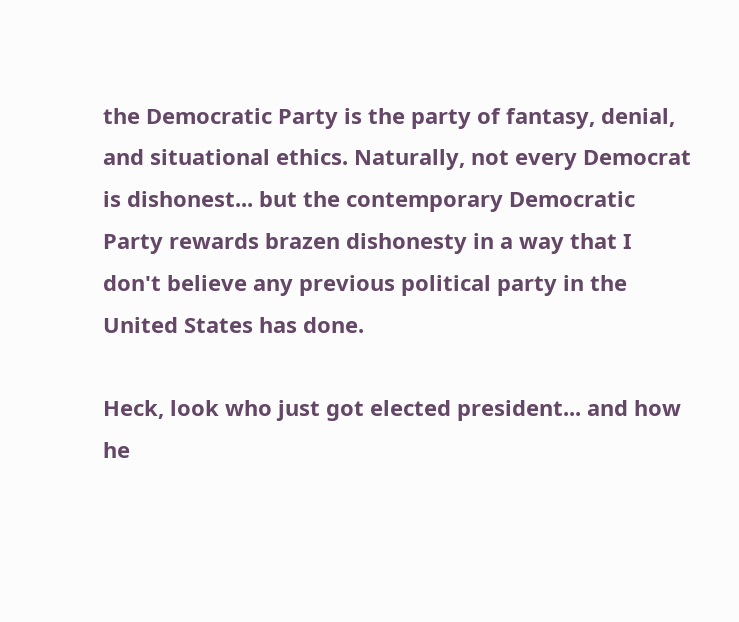the Democratic Party is the party of fantasy, denial, and situational ethics. Naturally, not every Democrat is dishonest... but the contemporary Democratic Party rewards brazen dishonesty in a way that I don't believe any previous political party in the United States has done.

Heck, look who just got elected president... and how he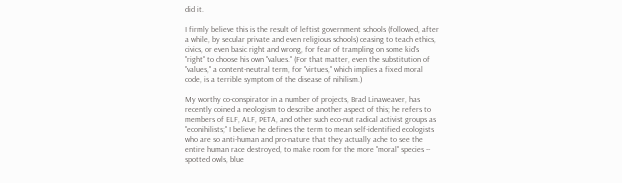did it.

I firmly believe this is the result of leftist government schools (followed, after a while, by secular private and even religious schools) ceasing to teach ethics, civics, or even basic right and wrong, for fear of trampling on some kid's "right" to choose his own "values." (For that matter, even the substitution of "values," a content-neutral term, for "virtues," which implies a fixed moral code, is a terrible symptom of the disease of nihilism.)

My worthy co-conspirator in a number of projects, Brad Linaweaver, has recently coined a neologism to describe another aspect of this; he refers to members of ELF, ALF, PETA, and other such eco-nut radical activist groups as "econihilists;" I believe he defines the term to mean self-identified ecologists who are so anti-human and pro-nature that they actually ache to see the entire human race destroyed, to make room for the more "moral" species -- spotted owls, blue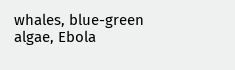whales, blue-green algae, Ebola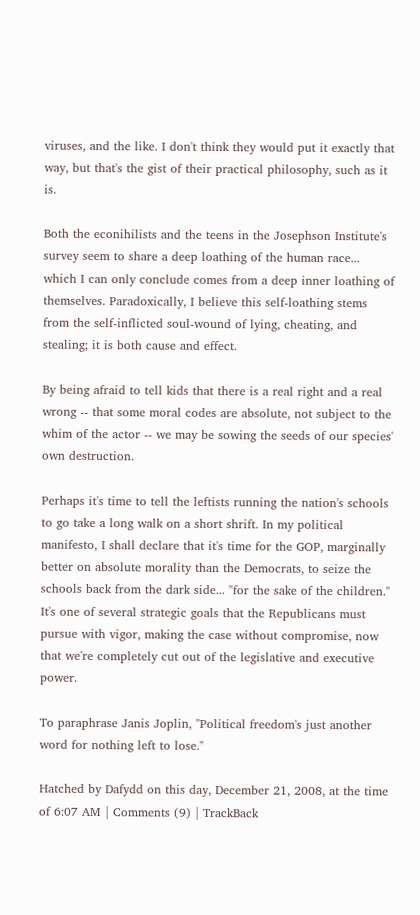viruses, and the like. I don't think they would put it exactly that way, but that's the gist of their practical philosophy, such as it is.

Both the econihilists and the teens in the Josephson Institute's survey seem to share a deep loathing of the human race... which I can only conclude comes from a deep inner loathing of themselves. Paradoxically, I believe this self-loathing stems from the self-inflicted soul-wound of lying, cheating, and stealing; it is both cause and effect.

By being afraid to tell kids that there is a real right and a real wrong -- that some moral codes are absolute, not subject to the whim of the actor -- we may be sowing the seeds of our species' own destruction.

Perhaps it's time to tell the leftists running the nation's schools to go take a long walk on a short shrift. In my political manifesto, I shall declare that it's time for the GOP, marginally better on absolute morality than the Democrats, to seize the schools back from the dark side... "for the sake of the children." It's one of several strategic goals that the Republicans must pursue with vigor, making the case without compromise, now that we're completely cut out of the legislative and executive power.

To paraphrase Janis Joplin, "Political freedom's just another word for nothing left to lose."

Hatched by Dafydd on this day, December 21, 2008, at the time of 6:07 AM | Comments (9) | TrackBack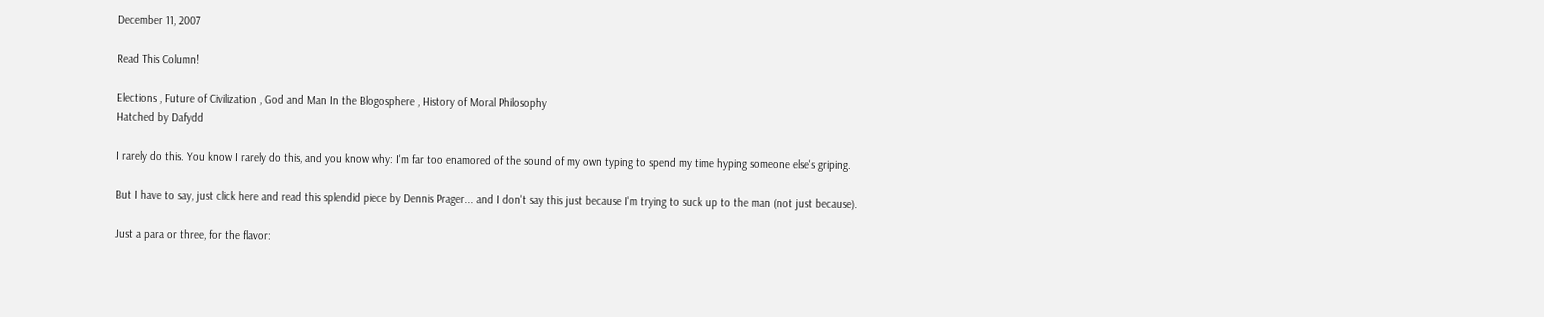December 11, 2007

Read This Column!

Elections , Future of Civilization , God and Man In the Blogosphere , History of Moral Philosophy
Hatched by Dafydd

I rarely do this. You know I rarely do this, and you know why: I'm far too enamored of the sound of my own typing to spend my time hyping someone else's griping.

But I have to say, just click here and read this splendid piece by Dennis Prager... and I don't say this just because I'm trying to suck up to the man (not just because).

Just a para or three, for the flavor: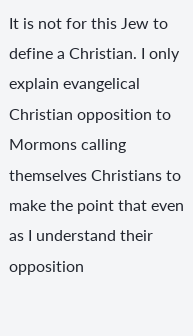It is not for this Jew to define a Christian. I only explain evangelical Christian opposition to Mormons calling themselves Christians to make the point that even as I understand their opposition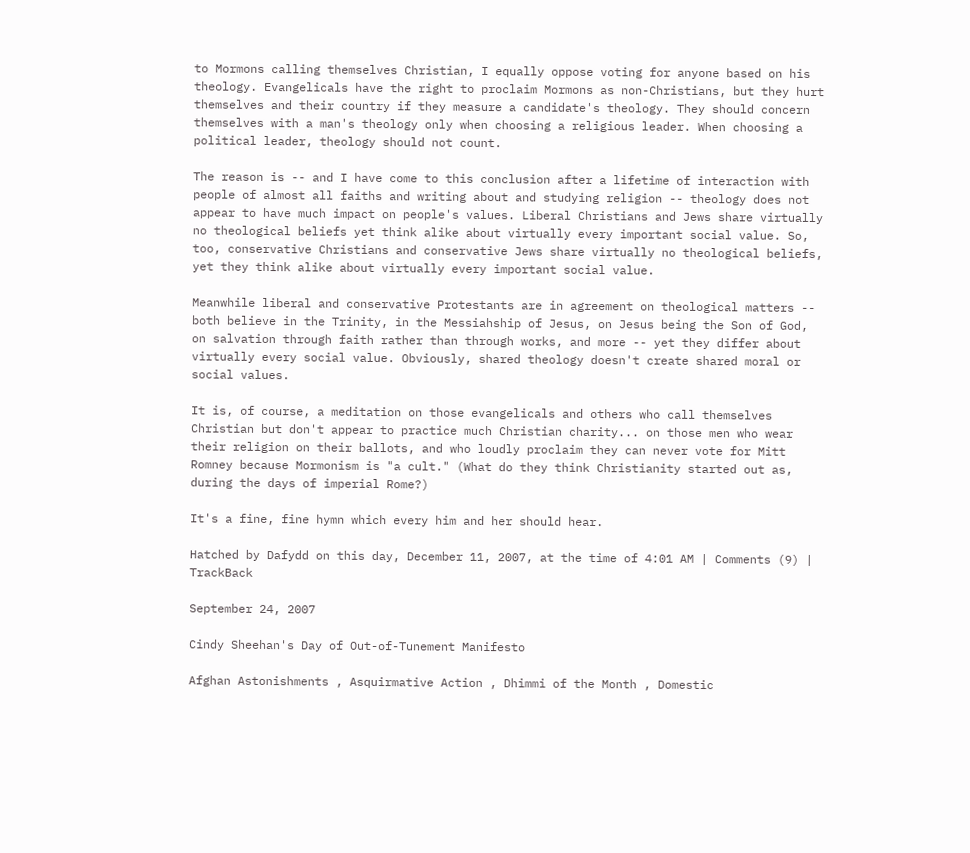to Mormons calling themselves Christian, I equally oppose voting for anyone based on his theology. Evangelicals have the right to proclaim Mormons as non-Christians, but they hurt themselves and their country if they measure a candidate's theology. They should concern themselves with a man's theology only when choosing a religious leader. When choosing a political leader, theology should not count.

The reason is -- and I have come to this conclusion after a lifetime of interaction with people of almost all faiths and writing about and studying religion -- theology does not appear to have much impact on people's values. Liberal Christians and Jews share virtually no theological beliefs yet think alike about virtually every important social value. So, too, conservative Christians and conservative Jews share virtually no theological beliefs, yet they think alike about virtually every important social value.

Meanwhile liberal and conservative Protestants are in agreement on theological matters -- both believe in the Trinity, in the Messiahship of Jesus, on Jesus being the Son of God, on salvation through faith rather than through works, and more -- yet they differ about virtually every social value. Obviously, shared theology doesn't create shared moral or social values.

It is, of course, a meditation on those evangelicals and others who call themselves Christian but don't appear to practice much Christian charity... on those men who wear their religion on their ballots, and who loudly proclaim they can never vote for Mitt Romney because Mormonism is "a cult." (What do they think Christianity started out as, during the days of imperial Rome?)

It's a fine, fine hymn which every him and her should hear.

Hatched by Dafydd on this day, December 11, 2007, at the time of 4:01 AM | Comments (9) | TrackBack

September 24, 2007

Cindy Sheehan's Day of Out-of-Tunement Manifesto

Afghan Astonishments , Asquirmative Action , Dhimmi of the Month , Domestic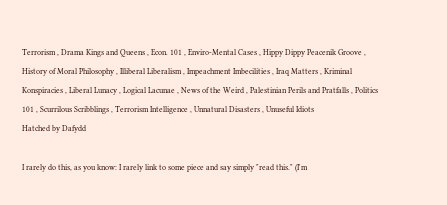Terrorism , Drama Kings and Queens , Econ. 101 , Enviro-Mental Cases , Hippy Dippy Peacenik Groove , History of Moral Philosophy , Illiberal Liberalism , Impeachment Imbecilities , Iraq Matters , Kriminal Konspiracies , Liberal Lunacy , Logical Lacunae , News of the Weird , Palestinian Perils and Pratfalls , Politics 101 , Scurrilous Scribblings , Terrorism Intelligence , Unnatural Disasters , Unuseful Idiots
Hatched by Dafydd

I rarely do this, as you know: I rarely link to some piece and say simply "read this." (I'm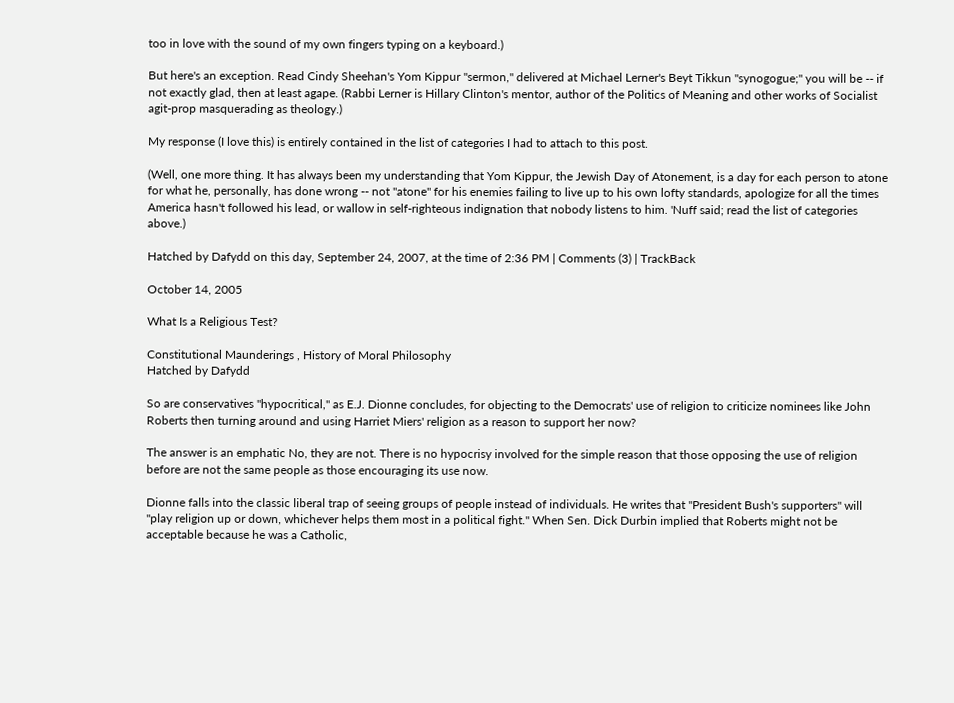too in love with the sound of my own fingers typing on a keyboard.)

But here's an exception. Read Cindy Sheehan's Yom Kippur "sermon," delivered at Michael Lerner's Beyt Tikkun "synogogue;" you will be -- if not exactly glad, then at least agape. (Rabbi Lerner is Hillary Clinton's mentor, author of the Politics of Meaning and other works of Socialist agit-prop masquerading as theology.)

My response (I love this) is entirely contained in the list of categories I had to attach to this post.

(Well, one more thing. It has always been my understanding that Yom Kippur, the Jewish Day of Atonement, is a day for each person to atone for what he, personally, has done wrong -- not "atone" for his enemies failing to live up to his own lofty standards, apologize for all the times America hasn't followed his lead, or wallow in self-righteous indignation that nobody listens to him. 'Nuff said; read the list of categories above.)

Hatched by Dafydd on this day, September 24, 2007, at the time of 2:36 PM | Comments (3) | TrackBack

October 14, 2005

What Is a Religious Test?

Constitutional Maunderings , History of Moral Philosophy
Hatched by Dafydd

So are conservatives "hypocritical," as E.J. Dionne concludes, for objecting to the Democrats' use of religion to criticize nominees like John Roberts then turning around and using Harriet Miers' religion as a reason to support her now?

The answer is an emphatic No, they are not. There is no hypocrisy involved for the simple reason that those opposing the use of religion before are not the same people as those encouraging its use now.

Dionne falls into the classic liberal trap of seeing groups of people instead of individuals. He writes that "President Bush's supporters" will "play religion up or down, whichever helps them most in a political fight." When Sen. Dick Durbin implied that Roberts might not be acceptable because he was a Catholic,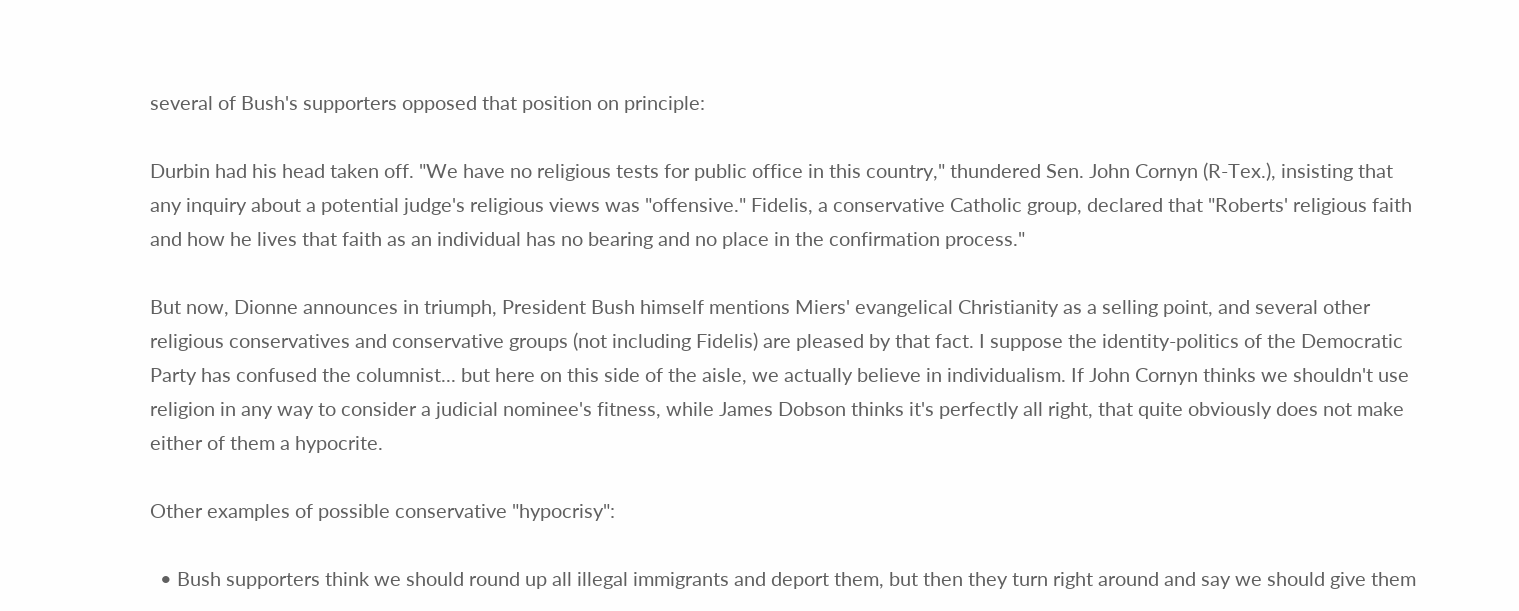several of Bush's supporters opposed that position on principle:

Durbin had his head taken off. "We have no religious tests for public office in this country," thundered Sen. John Cornyn (R-Tex.), insisting that any inquiry about a potential judge's religious views was "offensive." Fidelis, a conservative Catholic group, declared that "Roberts' religious faith and how he lives that faith as an individual has no bearing and no place in the confirmation process."

But now, Dionne announces in triumph, President Bush himself mentions Miers' evangelical Christianity as a selling point, and several other religious conservatives and conservative groups (not including Fidelis) are pleased by that fact. I suppose the identity-politics of the Democratic Party has confused the columnist... but here on this side of the aisle, we actually believe in individualism. If John Cornyn thinks we shouldn't use religion in any way to consider a judicial nominee's fitness, while James Dobson thinks it's perfectly all right, that quite obviously does not make either of them a hypocrite.

Other examples of possible conservative "hypocrisy":

  • Bush supporters think we should round up all illegal immigrants and deport them, but then they turn right around and say we should give them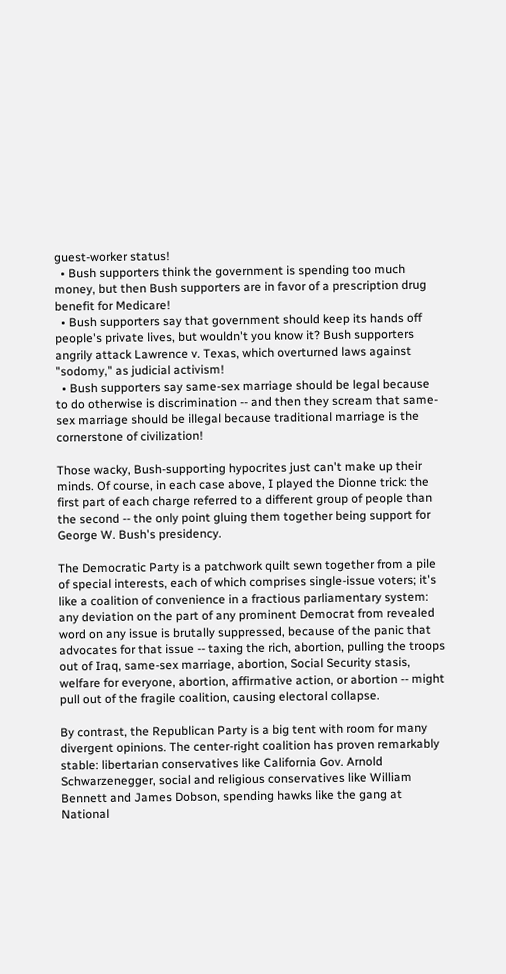guest-worker status!
  • Bush supporters think the government is spending too much money, but then Bush supporters are in favor of a prescription drug benefit for Medicare!
  • Bush supporters say that government should keep its hands off people's private lives, but wouldn't you know it? Bush supporters angrily attack Lawrence v. Texas, which overturned laws against "sodomy," as judicial activism!
  • Bush supporters say same-sex marriage should be legal because to do otherwise is discrimination -- and then they scream that same-sex marriage should be illegal because traditional marriage is the cornerstone of civilization!

Those wacky, Bush-supporting hypocrites just can't make up their minds. Of course, in each case above, I played the Dionne trick: the first part of each charge referred to a different group of people than the second -- the only point gluing them together being support for George W. Bush's presidency.

The Democratic Party is a patchwork quilt sewn together from a pile of special interests, each of which comprises single-issue voters; it's like a coalition of convenience in a fractious parliamentary system: any deviation on the part of any prominent Democrat from revealed word on any issue is brutally suppressed, because of the panic that advocates for that issue -- taxing the rich, abortion, pulling the troops out of Iraq, same-sex marriage, abortion, Social Security stasis, welfare for everyone, abortion, affirmative action, or abortion -- might pull out of the fragile coalition, causing electoral collapse.

By contrast, the Republican Party is a big tent with room for many divergent opinions. The center-right coalition has proven remarkably stable: libertarian conservatives like California Gov. Arnold Schwarzenegger, social and religious conservatives like William Bennett and James Dobson, spending hawks like the gang at National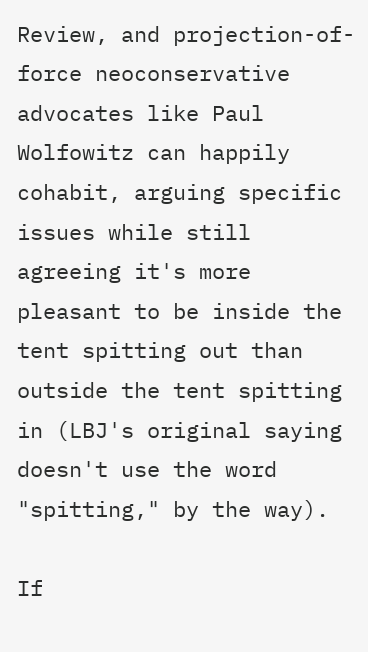Review, and projection-of-force neoconservative advocates like Paul Wolfowitz can happily cohabit, arguing specific issues while still agreeing it's more pleasant to be inside the tent spitting out than outside the tent spitting in (LBJ's original saying doesn't use the word "spitting," by the way).

If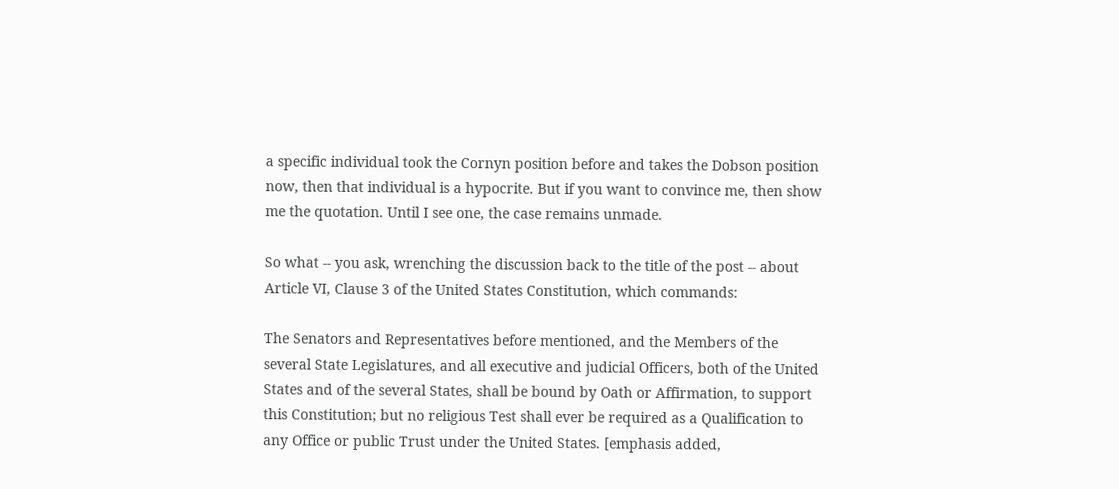a specific individual took the Cornyn position before and takes the Dobson position now, then that individual is a hypocrite. But if you want to convince me, then show me the quotation. Until I see one, the case remains unmade.

So what -- you ask, wrenching the discussion back to the title of the post -- about Article VI, Clause 3 of the United States Constitution, which commands:

The Senators and Representatives before mentioned, and the Members of the several State Legislatures, and all executive and judicial Officers, both of the United States and of the several States, shall be bound by Oath or Affirmation, to support this Constitution; but no religious Test shall ever be required as a Qualification to any Office or public Trust under the United States. [emphasis added,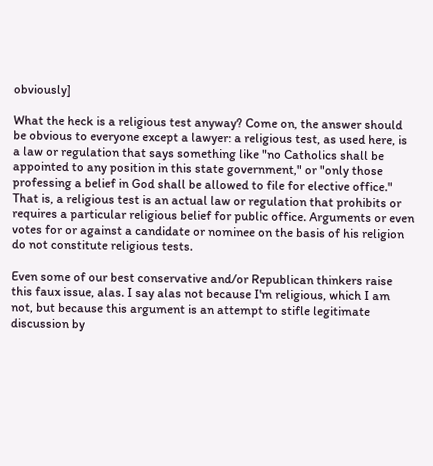obviously]

What the heck is a religious test anyway? Come on, the answer should be obvious to everyone except a lawyer: a religious test, as used here, is a law or regulation that says something like "no Catholics shall be appointed to any position in this state government," or "only those professing a belief in God shall be allowed to file for elective office." That is, a religious test is an actual law or regulation that prohibits or requires a particular religious belief for public office. Arguments or even votes for or against a candidate or nominee on the basis of his religion do not constitute religious tests.

Even some of our best conservative and/or Republican thinkers raise this faux issue, alas. I say alas not because I'm religious, which I am not, but because this argument is an attempt to stifle legitimate discussion by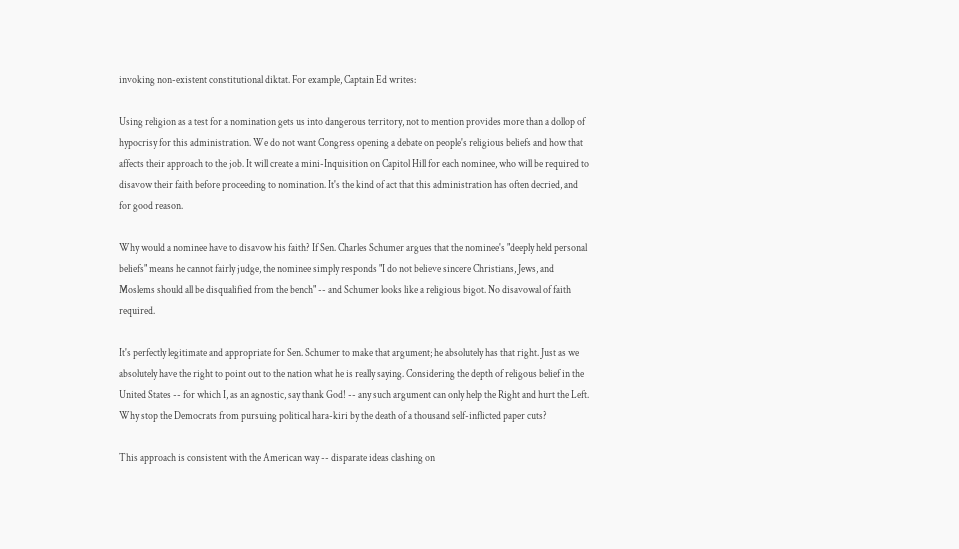invoking non-existent constitutional diktat. For example, Captain Ed writes:

Using religion as a test for a nomination gets us into dangerous territory, not to mention provides more than a dollop of hypocrisy for this administration. We do not want Congress opening a debate on people's religious beliefs and how that affects their approach to the job. It will create a mini-Inquisition on Capitol Hill for each nominee, who will be required to disavow their faith before proceeding to nomination. It's the kind of act that this administration has often decried, and for good reason.

Why would a nominee have to disavow his faith? If Sen. Charles Schumer argues that the nominee's "deeply held personal beliefs" means he cannot fairly judge, the nominee simply responds "I do not believe sincere Christians, Jews, and Moslems should all be disqualified from the bench" -- and Schumer looks like a religious bigot. No disavowal of faith required.

It's perfectly legitimate and appropriate for Sen. Schumer to make that argument; he absolutely has that right. Just as we absolutely have the right to point out to the nation what he is really saying. Considering the depth of religous belief in the United States -- for which I, as an agnostic, say thank God! -- any such argument can only help the Right and hurt the Left. Why stop the Democrats from pursuing political hara-kiri by the death of a thousand self-inflicted paper cuts?

This approach is consistent with the American way -- disparate ideas clashing on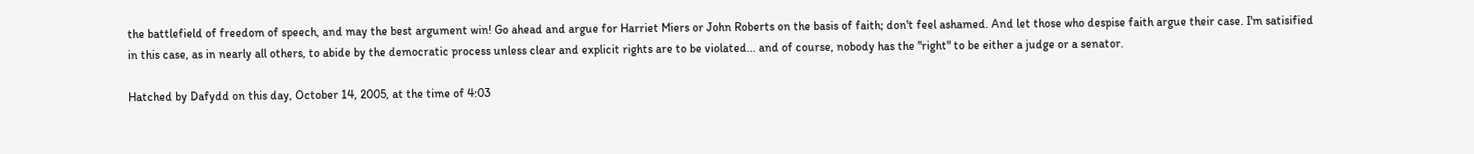the battlefield of freedom of speech, and may the best argument win! Go ahead and argue for Harriet Miers or John Roberts on the basis of faith; don't feel ashamed. And let those who despise faith argue their case. I'm satisified in this case, as in nearly all others, to abide by the democratic process unless clear and explicit rights are to be violated... and of course, nobody has the "right" to be either a judge or a senator.

Hatched by Dafydd on this day, October 14, 2005, at the time of 4:03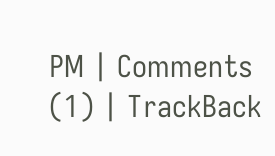PM | Comments (1) | TrackBack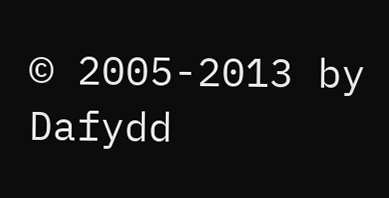© 2005-2013 by Dafydd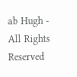ab Hugh - All Rights Reserved